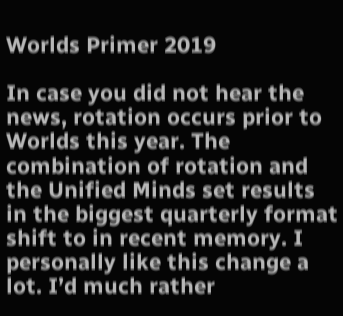Worlds Primer 2019

In case you did not hear the news, rotation occurs prior to Worlds this year. The combination of rotation and the Unified Minds set results in the biggest quarterly format shift to in recent memory. I personally like this change a lot. I’d much rather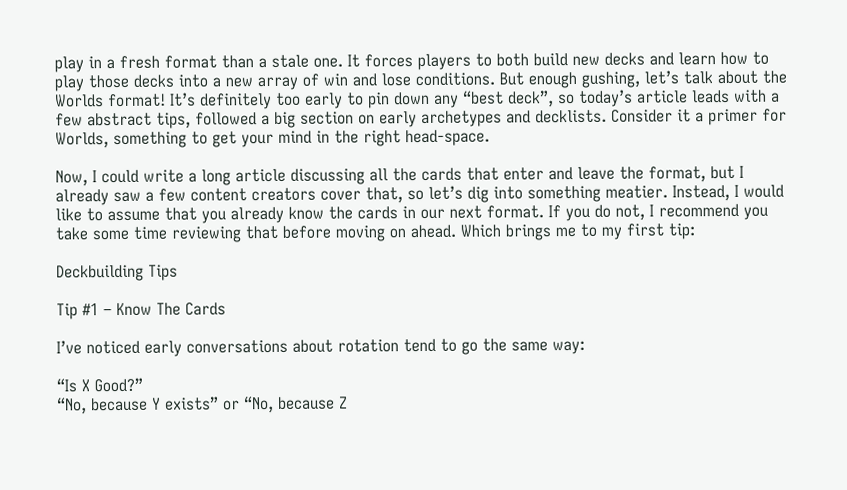play in a fresh format than a stale one. It forces players to both build new decks and learn how to play those decks into a new array of win and lose conditions. But enough gushing, let’s talk about the Worlds format! It’s definitely too early to pin down any “best deck”, so today’s article leads with a few abstract tips, followed a big section on early archetypes and decklists. Consider it a primer for Worlds, something to get your mind in the right head-space.

Now, I could write a long article discussing all the cards that enter and leave the format, but I already saw a few content creators cover that, so let’s dig into something meatier. Instead, I would like to assume that you already know the cards in our next format. If you do not, I recommend you take some time reviewing that before moving on ahead. Which brings me to my first tip:

Deckbuilding Tips

Tip #1 – Know The Cards

I’ve noticed early conversations about rotation tend to go the same way:

“Is X Good?”
“No, because Y exists” or “No, because Z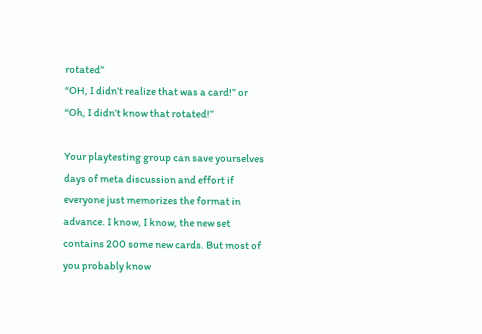rotated”
“OH, I didn’t realize that was a card!” or “Oh, I didn’t know that rotated!”

Your playtesting group can save yourselves days of meta discussion and effort if everyone just memorizes the format in advance. I know, I know, the new set contains 200 some new cards. But most of you probably know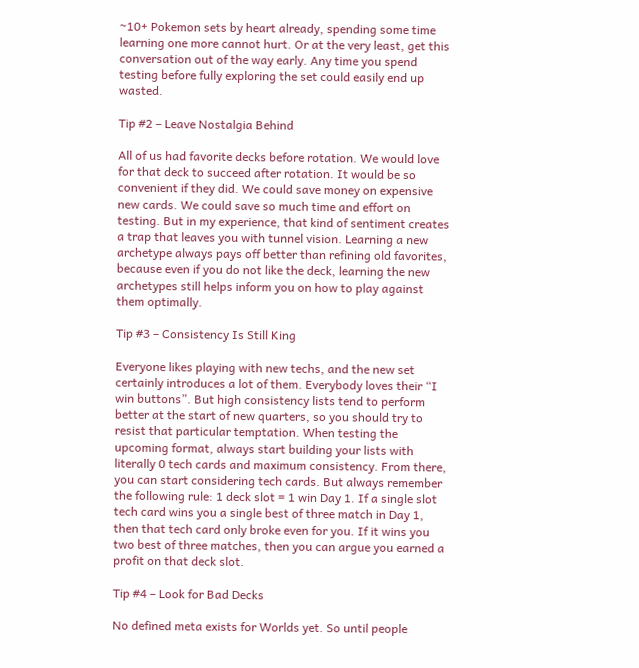~10+ Pokemon sets by heart already, spending some time learning one more cannot hurt. Or at the very least, get this conversation out of the way early. Any time you spend testing before fully exploring the set could easily end up wasted.

Tip #2 – Leave Nostalgia Behind

All of us had favorite decks before rotation. We would love for that deck to succeed after rotation. It would be so convenient if they did. We could save money on expensive new cards. We could save so much time and effort on testing. But in my experience, that kind of sentiment creates a trap that leaves you with tunnel vision. Learning a new archetype always pays off better than refining old favorites, because even if you do not like the deck, learning the new archetypes still helps inform you on how to play against them optimally.

Tip #3 – Consistency Is Still King

Everyone likes playing with new techs, and the new set certainly introduces a lot of them. Everybody loves their “I win buttons”. But high consistency lists tend to perform better at the start of new quarters, so you should try to resist that particular temptation. When testing the upcoming format, always start building your lists with literally 0 tech cards and maximum consistency. From there, you can start considering tech cards. But always remember the following rule: 1 deck slot = 1 win Day 1. If a single slot tech card wins you a single best of three match in Day 1, then that tech card only broke even for you. If it wins you two best of three matches, then you can argue you earned a profit on that deck slot.

Tip #4 – Look for Bad Decks

No defined meta exists for Worlds yet. So until people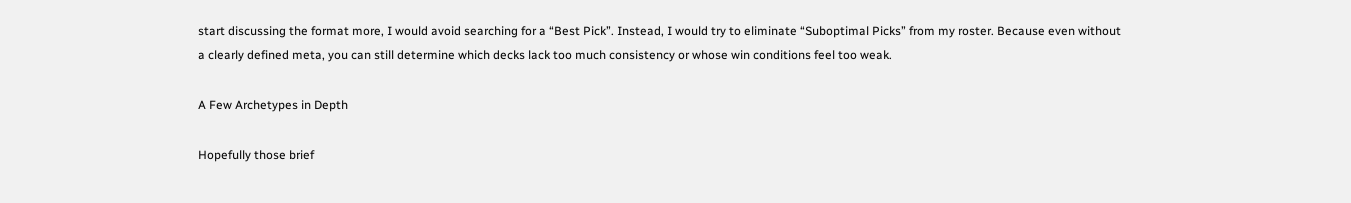start discussing the format more, I would avoid searching for a “Best Pick”. Instead, I would try to eliminate “Suboptimal Picks” from my roster. Because even without a clearly defined meta, you can still determine which decks lack too much consistency or whose win conditions feel too weak.

A Few Archetypes in Depth

Hopefully those brief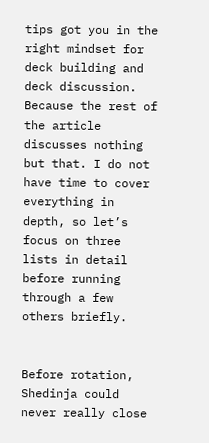tips got you in the right mindset for deck building and deck discussion. Because the rest of the article discusses nothing but that. I do not have time to cover everything in depth, so let’s focus on three lists in detail before running through a few others briefly.


Before rotation, Shedinja could never really close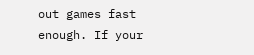out games fast enough. If your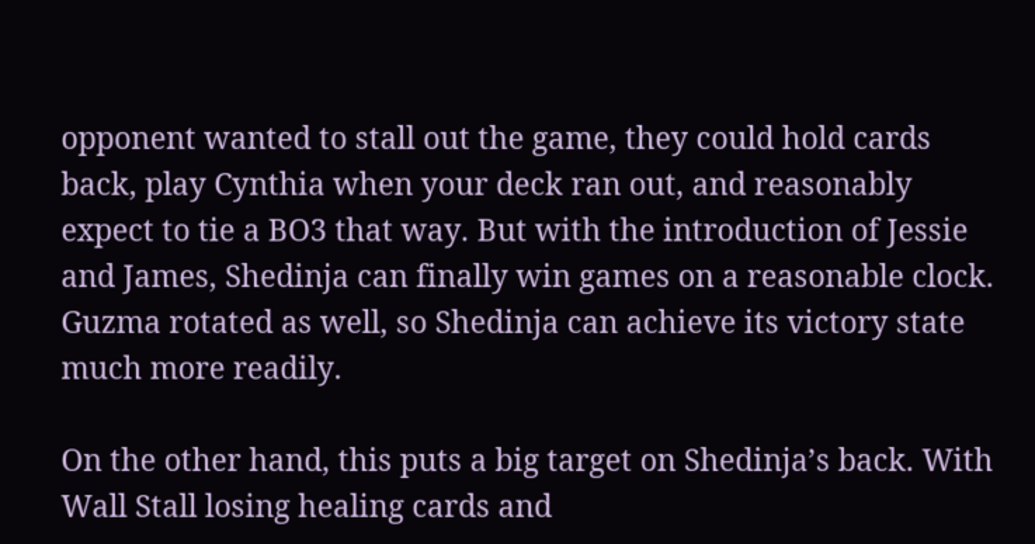opponent wanted to stall out the game, they could hold cards back, play Cynthia when your deck ran out, and reasonably expect to tie a BO3 that way. But with the introduction of Jessie and James, Shedinja can finally win games on a reasonable clock. Guzma rotated as well, so Shedinja can achieve its victory state much more readily.

On the other hand, this puts a big target on Shedinja’s back. With Wall Stall losing healing cards and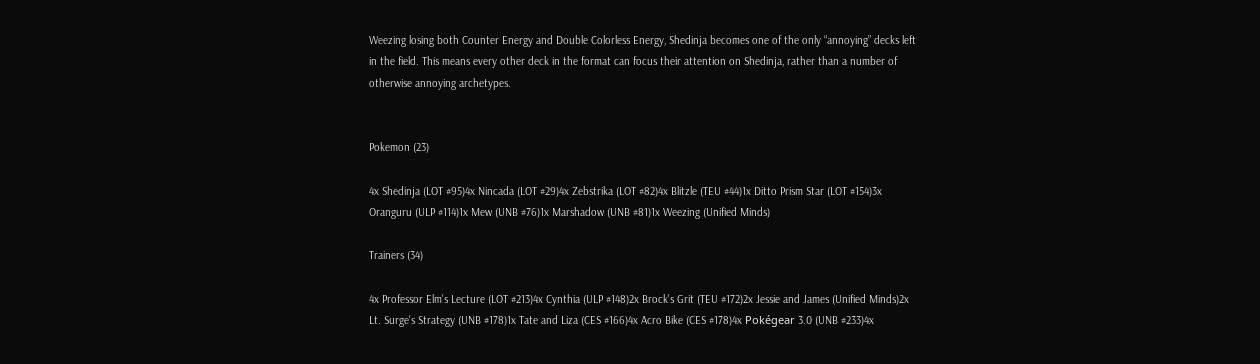Weezing losing both Counter Energy and Double Colorless Energy, Shedinja becomes one of the only “annoying” decks left in the field. This means every other deck in the format can focus their attention on Shedinja, rather than a number of otherwise annoying archetypes.


Pokemon (23)

4x Shedinja (LOT #95)4x Nincada (LOT #29)4x Zebstrika (LOT #82)4x Blitzle (TEU #44)1x Ditto Prism Star (LOT #154)3x Oranguru (ULP #114)1x Mew (UNB #76)1x Marshadow (UNB #81)1x Weezing (Unified Minds)

Trainers (34)

4x Professor Elm's Lecture (LOT #213)4x Cynthia (ULP #148)2x Brock's Grit (TEU #172)2x Jessie and James (Unified Minds)2x Lt. Surge's Strategy (UNB #178)1x Tate and Liza (CES #166)4x Acro Bike (CES #178)4x Pokégear 3.0 (UNB #233)4x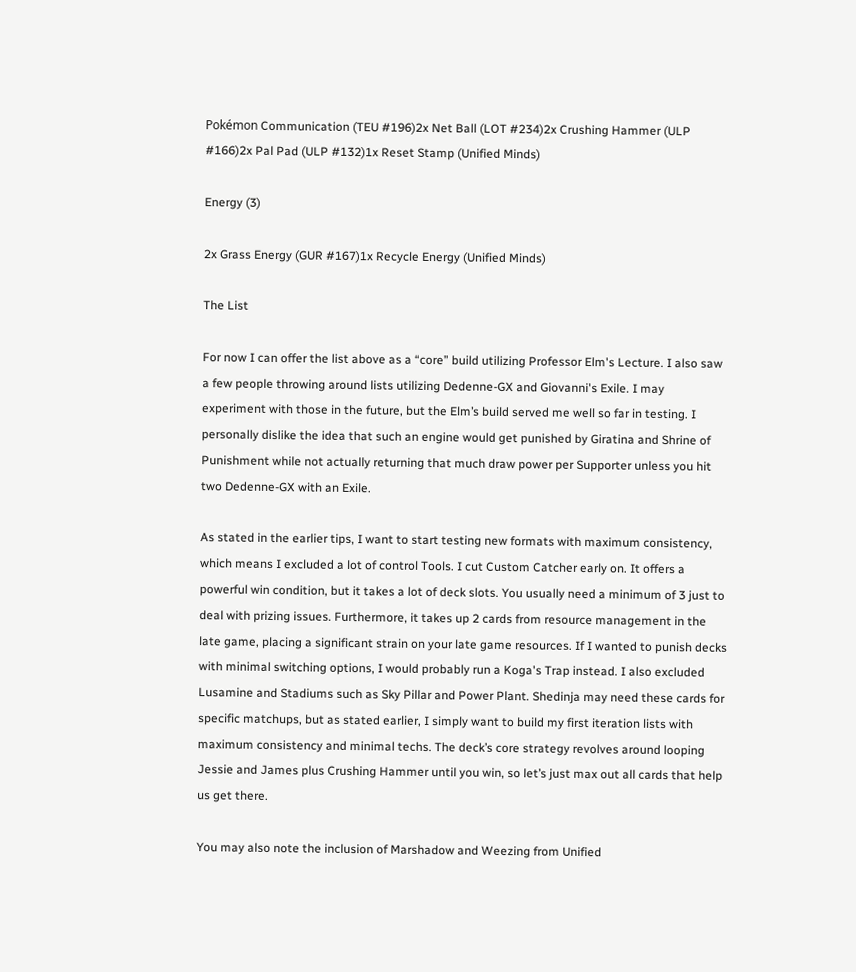Pokémon Communication (TEU #196)2x Net Ball (LOT #234)2x Crushing Hammer (ULP #166)2x Pal Pad (ULP #132)1x Reset Stamp (Unified Minds)

Energy (3)

2x Grass Energy (GUR #167)1x Recycle Energy (Unified Minds)

The List

For now I can offer the list above as a “core” build utilizing Professor Elm's Lecture. I also saw a few people throwing around lists utilizing Dedenne-GX and Giovanni's Exile. I may experiment with those in the future, but the Elm’s build served me well so far in testing. I personally dislike the idea that such an engine would get punished by Giratina and Shrine of Punishment while not actually returning that much draw power per Supporter unless you hit two Dedenne-GX with an Exile.

As stated in the earlier tips, I want to start testing new formats with maximum consistency, which means I excluded a lot of control Tools. I cut Custom Catcher early on. It offers a powerful win condition, but it takes a lot of deck slots. You usually need a minimum of 3 just to deal with prizing issues. Furthermore, it takes up 2 cards from resource management in the late game, placing a significant strain on your late game resources. If I wanted to punish decks with minimal switching options, I would probably run a Koga's Trap instead. I also excluded Lusamine and Stadiums such as Sky Pillar and Power Plant. Shedinja may need these cards for specific matchups, but as stated earlier, I simply want to build my first iteration lists with maximum consistency and minimal techs. The deck’s core strategy revolves around looping Jessie and James plus Crushing Hammer until you win, so let’s just max out all cards that help us get there.

You may also note the inclusion of Marshadow and Weezing from Unified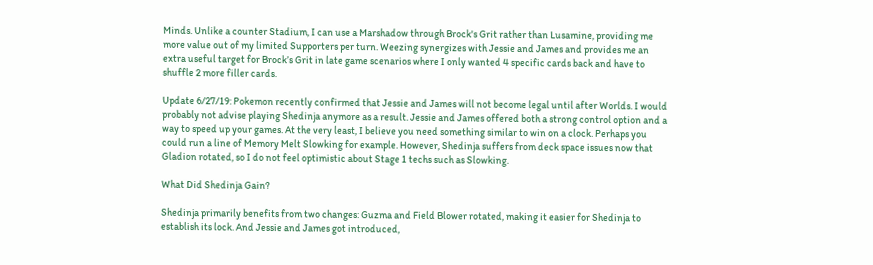Minds. Unlike a counter Stadium, I can use a Marshadow through Brock's Grit rather than Lusamine, providing me more value out of my limited Supporters per turn. Weezing synergizes with Jessie and James and provides me an extra useful target for Brock’s Grit in late game scenarios where I only wanted 4 specific cards back and have to shuffle 2 more filler cards.

Update 6/27/19: Pokemon recently confirmed that Jessie and James will not become legal until after Worlds. I would probably not advise playing Shedinja anymore as a result. Jessie and James offered both a strong control option and a way to speed up your games. At the very least, I believe you need something similar to win on a clock. Perhaps you could run a line of Memory Melt Slowking for example. However, Shedinja suffers from deck space issues now that Gladion rotated, so I do not feel optimistic about Stage 1 techs such as Slowking.

What Did Shedinja Gain?

Shedinja primarily benefits from two changes: Guzma and Field Blower rotated, making it easier for Shedinja to establish its lock. And Jessie and James got introduced,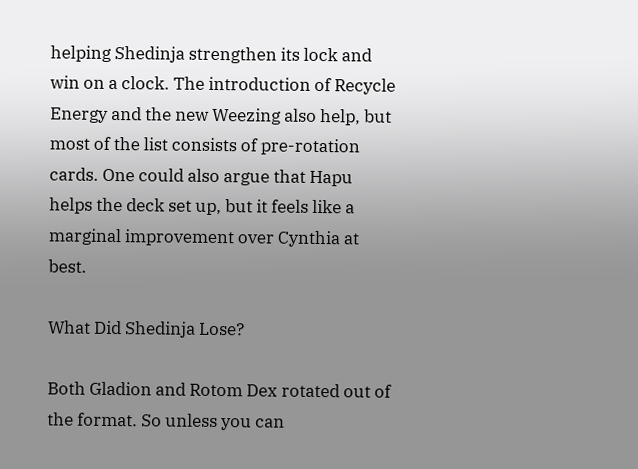helping Shedinja strengthen its lock and win on a clock. The introduction of Recycle Energy and the new Weezing also help, but most of the list consists of pre-rotation cards. One could also argue that Hapu helps the deck set up, but it feels like a marginal improvement over Cynthia at best.

What Did Shedinja Lose?

Both Gladion and Rotom Dex rotated out of the format. So unless you can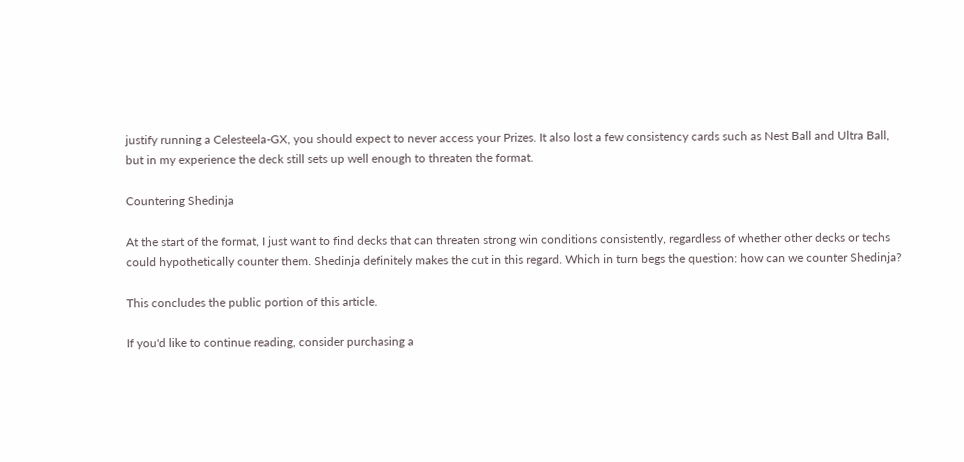justify running a Celesteela-GX, you should expect to never access your Prizes. It also lost a few consistency cards such as Nest Ball and Ultra Ball, but in my experience the deck still sets up well enough to threaten the format.

Countering Shedinja

At the start of the format, I just want to find decks that can threaten strong win conditions consistently, regardless of whether other decks or techs could hypothetically counter them. Shedinja definitely makes the cut in this regard. Which in turn begs the question: how can we counter Shedinja?

This concludes the public portion of this article.

If you'd like to continue reading, consider purchasing a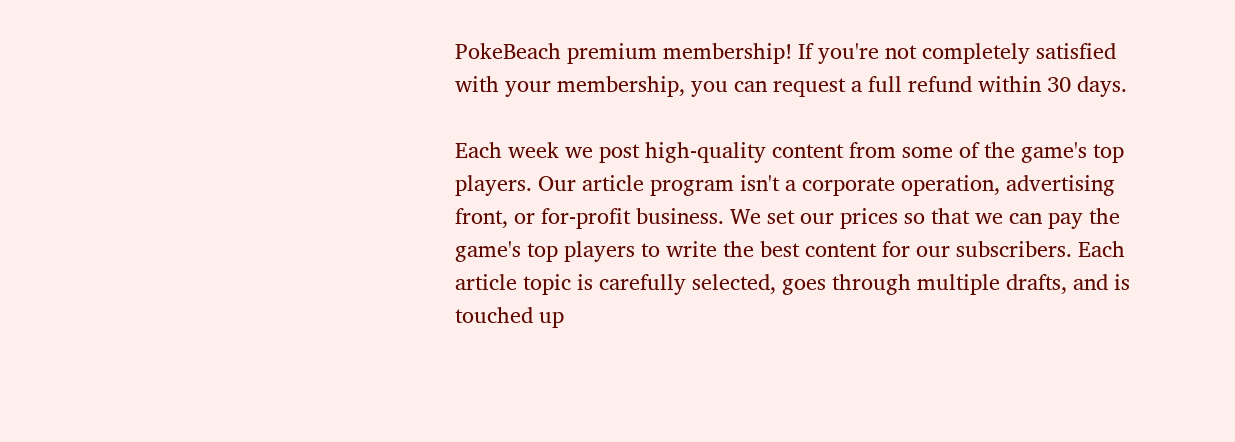PokeBeach premium membership! If you're not completely satisfied with your membership, you can request a full refund within 30 days.

Each week we post high-quality content from some of the game's top players. Our article program isn't a corporate operation, advertising front, or for-profit business. We set our prices so that we can pay the game's top players to write the best content for our subscribers. Each article topic is carefully selected, goes through multiple drafts, and is touched up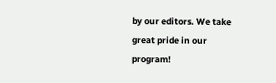by our editors. We take great pride in our program!